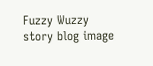Fuzzy Wuzzy story blog image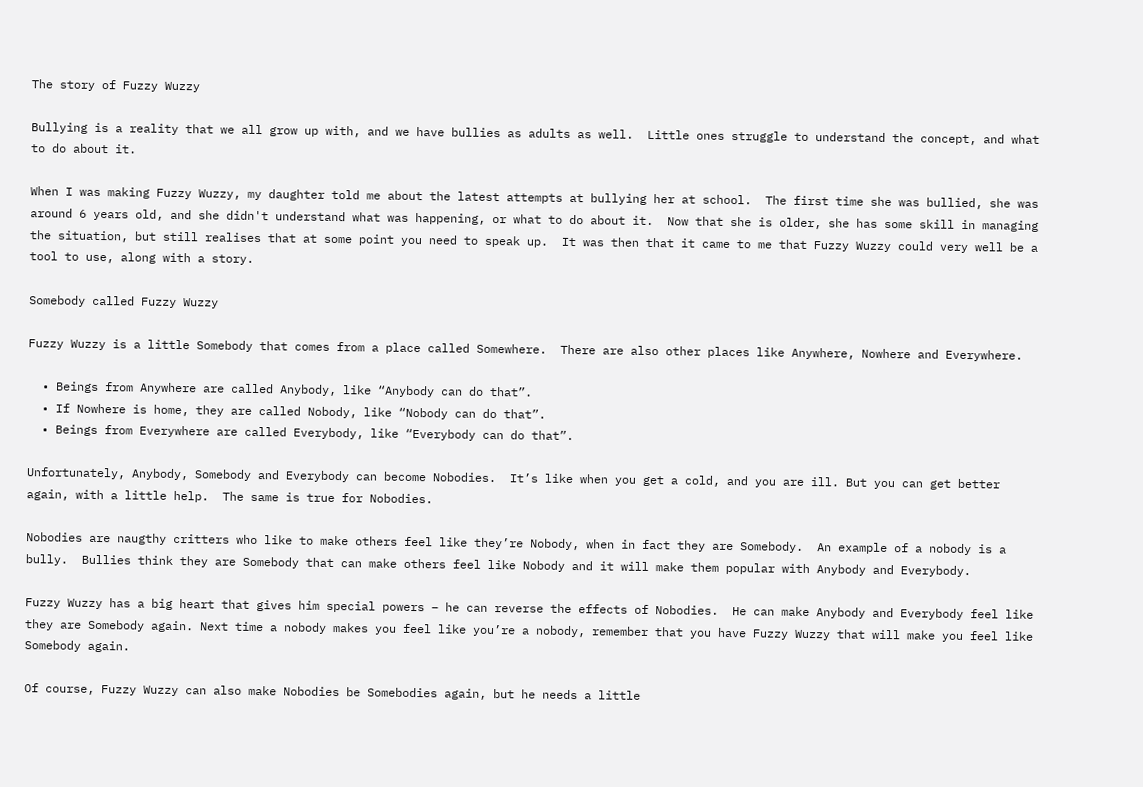The story of Fuzzy Wuzzy

Bullying is a reality that we all grow up with, and we have bullies as adults as well.  Little ones struggle to understand the concept, and what to do about it.

When I was making Fuzzy Wuzzy, my daughter told me about the latest attempts at bullying her at school.  The first time she was bullied, she was around 6 years old, and she didn't understand what was happening, or what to do about it.  Now that she is older, she has some skill in managing the situation, but still realises that at some point you need to speak up.  It was then that it came to me that Fuzzy Wuzzy could very well be a tool to use, along with a story.

Somebody called Fuzzy Wuzzy

Fuzzy Wuzzy is a little Somebody that comes from a place called Somewhere.  There are also other places like Anywhere, Nowhere and Everywhere.

  • Beings from Anywhere are called Anybody, like “Anybody can do that”.
  • If Nowhere is home, they are called Nobody, like “Nobody can do that”.
  • Beings from Everywhere are called Everybody, like “Everybody can do that”.

Unfortunately, Anybody, Somebody and Everybody can become Nobodies.  It’s like when you get a cold, and you are ill. But you can get better again, with a little help.  The same is true for Nobodies.

Nobodies are naugthy critters who like to make others feel like they’re Nobody, when in fact they are Somebody.  An example of a nobody is a bully.  Bullies think they are Somebody that can make others feel like Nobody and it will make them popular with Anybody and Everybody.

Fuzzy Wuzzy has a big heart that gives him special powers – he can reverse the effects of Nobodies.  He can make Anybody and Everybody feel like they are Somebody again. Next time a nobody makes you feel like you’re a nobody, remember that you have Fuzzy Wuzzy that will make you feel like Somebody again.

Of course, Fuzzy Wuzzy can also make Nobodies be Somebodies again, but he needs a little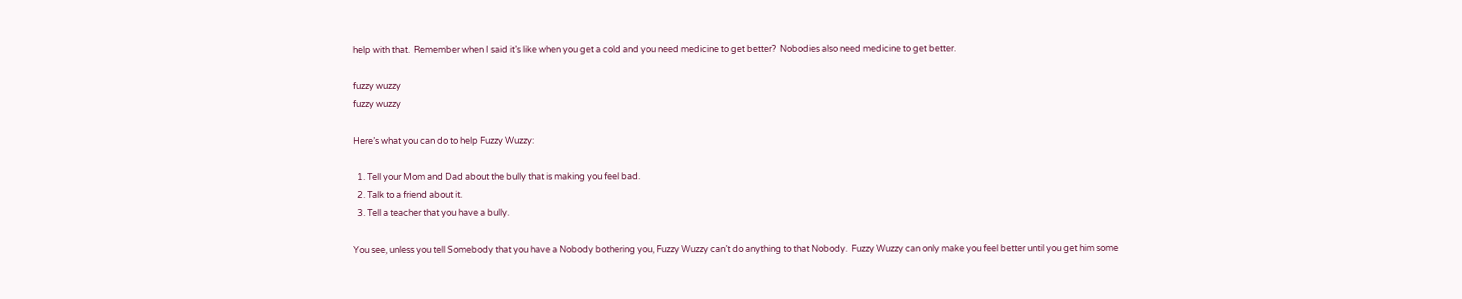help with that.  Remember when I said it’s like when you get a cold and you need medicine to get better?  Nobodies also need medicine to get better.

fuzzy wuzzy
fuzzy wuzzy

Here’s what you can do to help Fuzzy Wuzzy:

  1. Tell your Mom and Dad about the bully that is making you feel bad.
  2. Talk to a friend about it.
  3. Tell a teacher that you have a bully.

You see, unless you tell Somebody that you have a Nobody bothering you, Fuzzy Wuzzy can’t do anything to that Nobody.  Fuzzy Wuzzy can only make you feel better until you get him some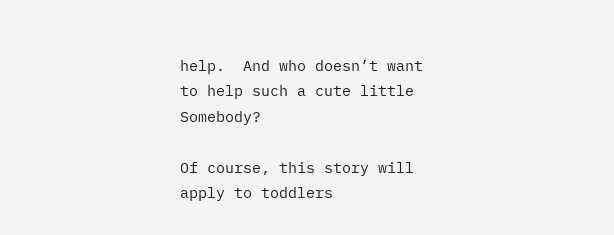help.  And who doesn’t want to help such a cute little Somebody?

Of course, this story will apply to toddlers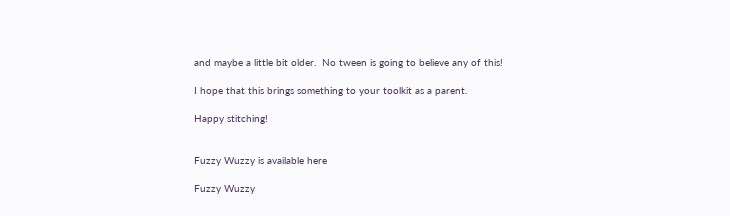and maybe a little bit older.  No tween is going to believe any of this!

I hope that this brings something to your toolkit as a parent.

Happy stitching!


Fuzzy Wuzzy is available here

Fuzzy Wuzzy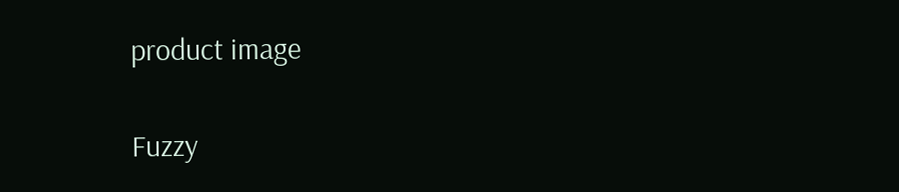product image

Fuzzy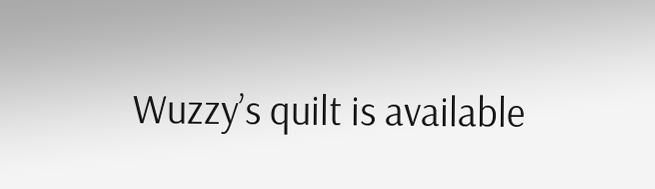Wuzzy’s quilt is available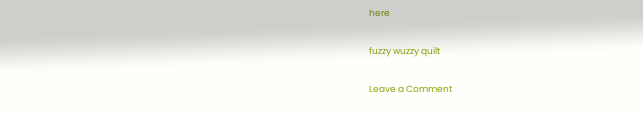here

fuzzy wuzzy quilt

Leave a Comment